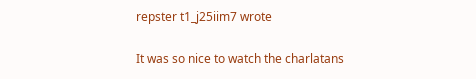repster t1_j25iim7 wrote

It was so nice to watch the charlatans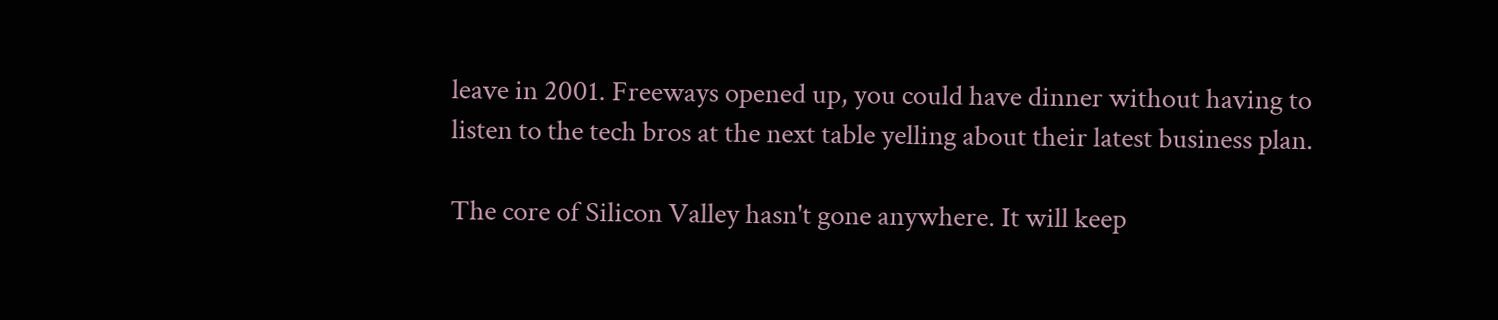leave in 2001. Freeways opened up, you could have dinner without having to listen to the tech bros at the next table yelling about their latest business plan.

The core of Silicon Valley hasn't gone anywhere. It will keep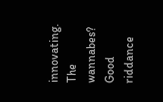innovating. The wannabes? Good riddance